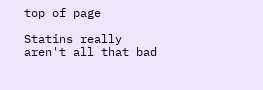top of page

Statins really aren't all that bad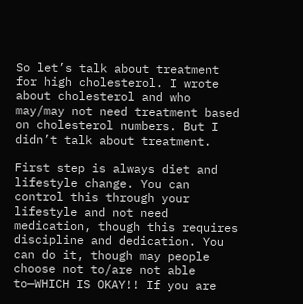So let’s talk about treatment for high cholesterol. I wrote about cholesterol and who may/may not need treatment based on cholesterol numbers. But I didn’t talk about treatment.

First step is always diet and lifestyle change. You can control this through your lifestyle and not need medication, though this requires discipline and dedication. You can do it, though may people choose not to/are not able to—WHICH IS OKAY!! If you are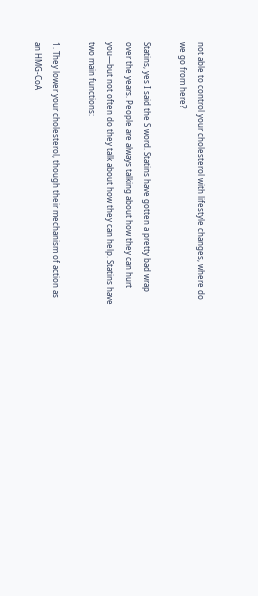not able to control your cholesterol with lifestyle changes, where do we go from here?

Statins, yes I said the S word. Statins have gotten a pretty bad wrap over the years. People are always talking about how they can hurt you—but not often do they talk about how they can help. Statins have two main functions:

1. They lower your cholesterol, though their mechanism of action as an HMG-CoA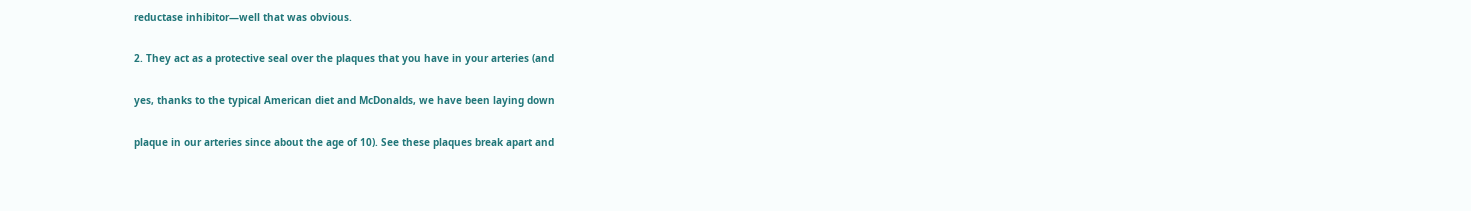reductase inhibitor—well that was obvious.

2. They act as a protective seal over the plaques that you have in your arteries (and

yes, thanks to the typical American diet and McDonalds, we have been laying down

plaque in our arteries since about the age of 10). See these plaques break apart and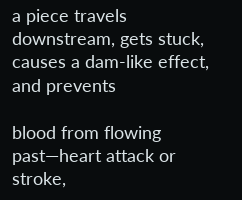a piece travels downstream, gets stuck, causes a dam-like effect, and prevents

blood from flowing past—heart attack or stroke,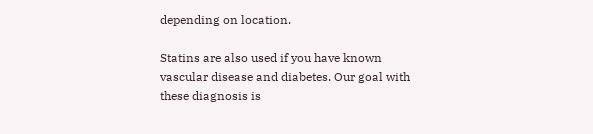depending on location.

Statins are also used if you have known vascular disease and diabetes. Our goal with these diagnosis is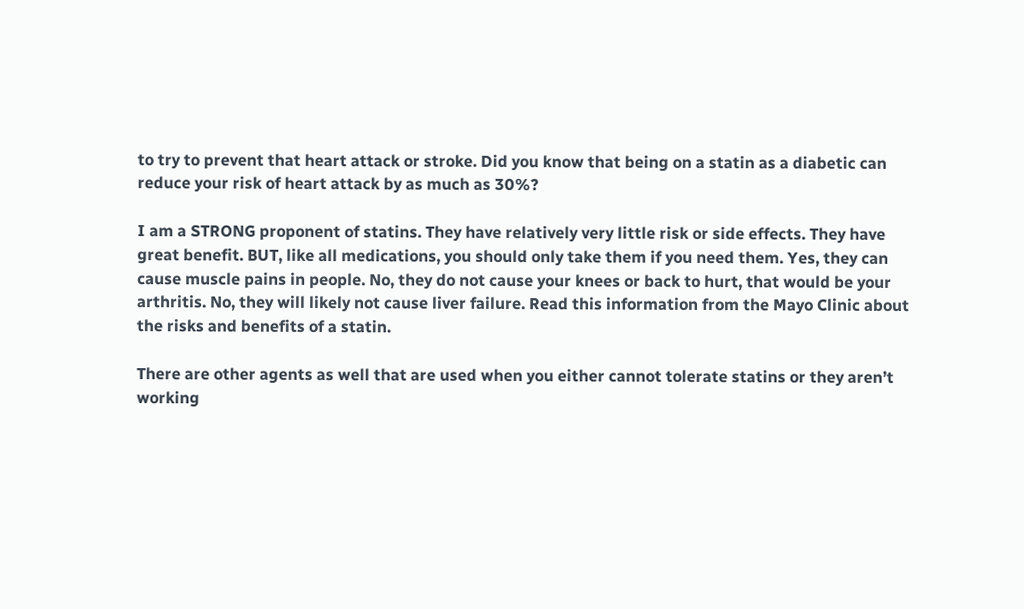to try to prevent that heart attack or stroke. Did you know that being on a statin as a diabetic can reduce your risk of heart attack by as much as 30%?

I am a STRONG proponent of statins. They have relatively very little risk or side effects. They have great benefit. BUT, like all medications, you should only take them if you need them. Yes, they can cause muscle pains in people. No, they do not cause your knees or back to hurt, that would be your arthritis. No, they will likely not cause liver failure. Read this information from the Mayo Clinic about the risks and benefits of a statin.

There are other agents as well that are used when you either cannot tolerate statins or they aren’t working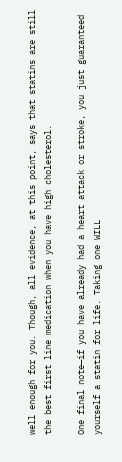well enough for you. Though, all evidence, at this point, says that statins are still the best first line medication when you have high cholesterol.

One final note—if you have already had a heart attack or stroke, you just guaranteed yourself a statin for life. Taking one WILL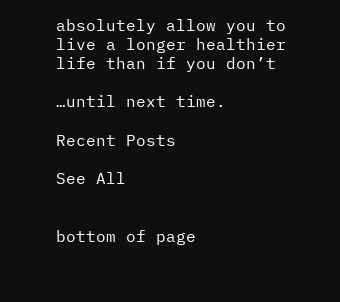absolutely allow you to live a longer healthier life than if you don’t

…until next time.

Recent Posts

See All


bottom of page